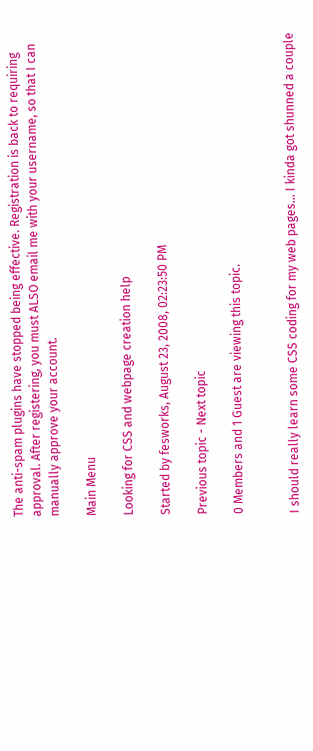The anti-spam plugins have stopped being effective. Registration is back to requiring approval. After registering, you must ALSO email me with your username, so that I can manually approve your account.

Main Menu

Looking for CSS and webpage creation help

Started by fesworks, August 23, 2008, 02:23:50 PM

Previous topic - Next topic

0 Members and 1 Guest are viewing this topic.


I should really learn some CSS coding for my web pages... I kinda got shunned a couple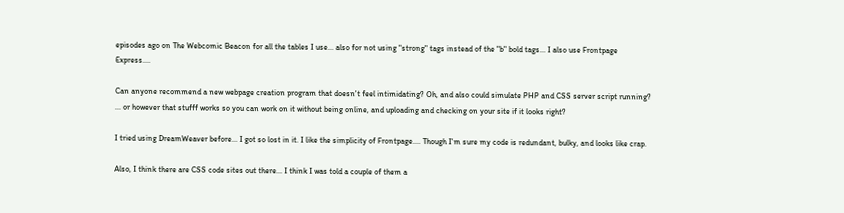episodes ago on The Webcomic Beacon for all the tables I use... also for not using "strong" tags instead of the "b" bold tags... I also use Frontpage Express....

Can anyone recommend a new webpage creation program that doesn't feel intimidating? Oh, and also could simulate PHP and CSS server script running? ... or however that stufff works so you can work on it without being online, and uploading and checking on your site if it looks right?

I tried using DreamWeaver before... I got so lost in it. I like the simplicity of Frontpage.... Though I'm sure my code is redundant, bulky, and looks like crap.

Also, I think there are CSS code sites out there... I think I was told a couple of them a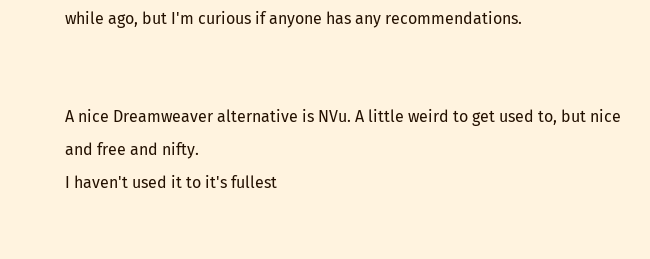while ago, but I'm curious if anyone has any recommendations.


A nice Dreamweaver alternative is NVu. A little weird to get used to, but nice and free and nifty.
I haven't used it to it's fullest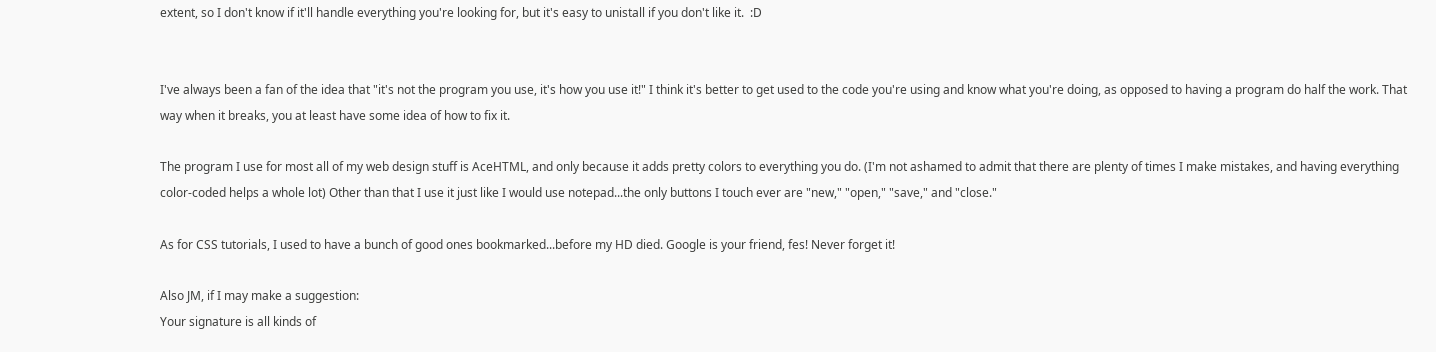extent, so I don't know if it'll handle everything you're looking for, but it's easy to unistall if you don't like it.  :D


I've always been a fan of the idea that "it's not the program you use, it's how you use it!" I think it's better to get used to the code you're using and know what you're doing, as opposed to having a program do half the work. That way when it breaks, you at least have some idea of how to fix it.

The program I use for most all of my web design stuff is AceHTML, and only because it adds pretty colors to everything you do. (I'm not ashamed to admit that there are plenty of times I make mistakes, and having everything color-coded helps a whole lot) Other than that I use it just like I would use notepad...the only buttons I touch ever are "new," "open," "save," and "close."

As for CSS tutorials, I used to have a bunch of good ones bookmarked...before my HD died. Google is your friend, fes! Never forget it!

Also JM, if I may make a suggestion:
Your signature is all kinds of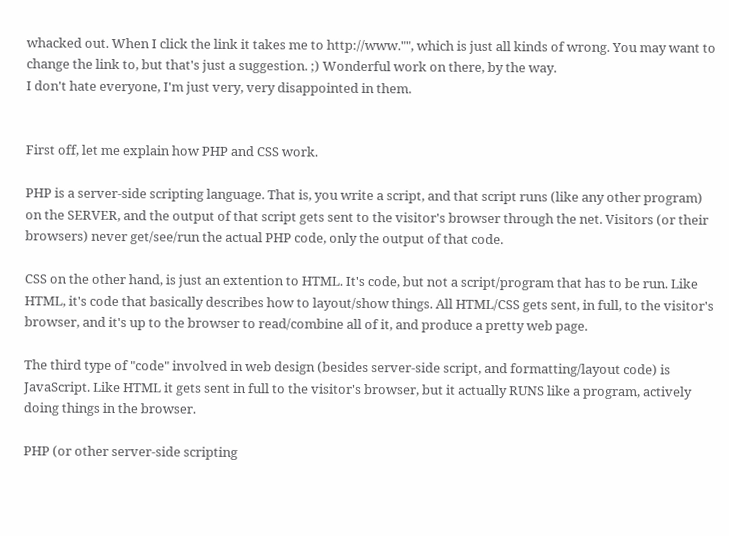whacked out. When I click the link it takes me to http://www."", which is just all kinds of wrong. You may want to change the link to, but that's just a suggestion. ;) Wonderful work on there, by the way.
I don't hate everyone, I'm just very, very disappointed in them.


First off, let me explain how PHP and CSS work.

PHP is a server-side scripting language. That is, you write a script, and that script runs (like any other program) on the SERVER, and the output of that script gets sent to the visitor's browser through the net. Visitors (or their browsers) never get/see/run the actual PHP code, only the output of that code.

CSS on the other hand, is just an extention to HTML. It's code, but not a script/program that has to be run. Like HTML, it's code that basically describes how to layout/show things. All HTML/CSS gets sent, in full, to the visitor's browser, and it's up to the browser to read/combine all of it, and produce a pretty web page.

The third type of "code" involved in web design (besides server-side script, and formatting/layout code) is JavaScript. Like HTML it gets sent in full to the visitor's browser, but it actually RUNS like a program, actively doing things in the browser.

PHP (or other server-side scripting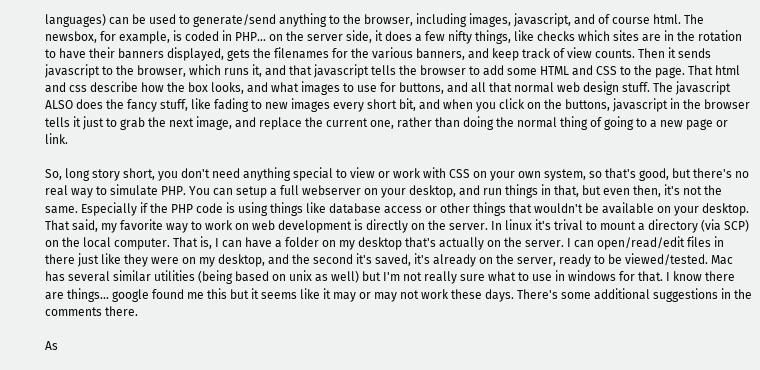languages) can be used to generate/send anything to the browser, including images, javascript, and of course html. The newsbox, for example, is coded in PHP... on the server side, it does a few nifty things, like checks which sites are in the rotation to have their banners displayed, gets the filenames for the various banners, and keep track of view counts. Then it sends javascript to the browser, which runs it, and that javascript tells the browser to add some HTML and CSS to the page. That html and css describe how the box looks, and what images to use for buttons, and all that normal web design stuff. The javascript ALSO does the fancy stuff, like fading to new images every short bit, and when you click on the buttons, javascript in the browser tells it just to grab the next image, and replace the current one, rather than doing the normal thing of going to a new page or link.

So, long story short, you don't need anything special to view or work with CSS on your own system, so that's good, but there's no real way to simulate PHP. You can setup a full webserver on your desktop, and run things in that, but even then, it's not the same. Especially if the PHP code is using things like database access or other things that wouldn't be available on your desktop. That said, my favorite way to work on web development is directly on the server. In linux it's trival to mount a directory (via SCP) on the local computer. That is, I can have a folder on my desktop that's actually on the server. I can open/read/edit files in there just like they were on my desktop, and the second it's saved, it's already on the server, ready to be viewed/tested. Mac has several similar utilities (being based on unix as well) but I'm not really sure what to use in windows for that. I know there are things... google found me this but it seems like it may or may not work these days. There's some additional suggestions in the comments there.

As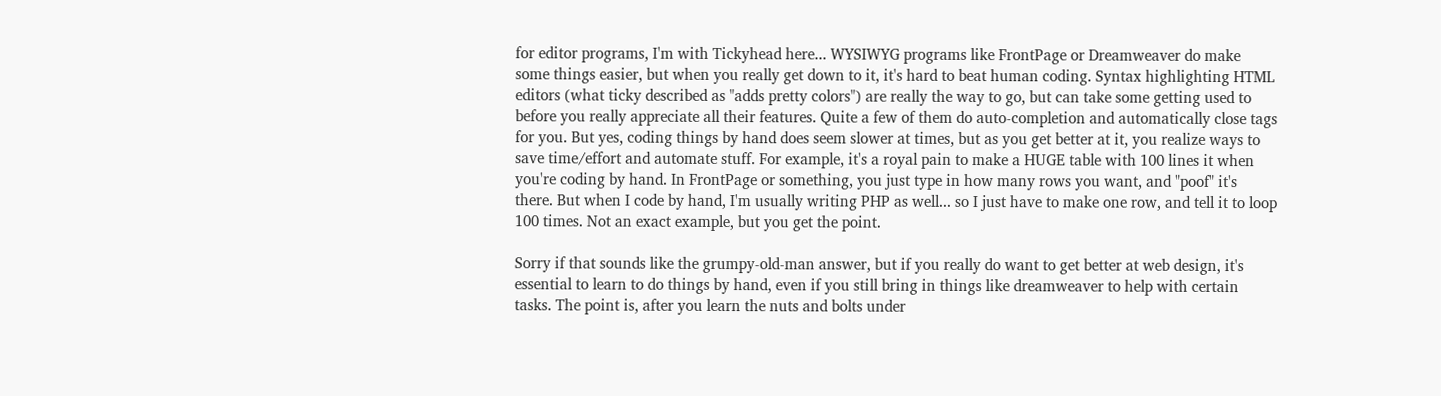for editor programs, I'm with Tickyhead here... WYSIWYG programs like FrontPage or Dreamweaver do make some things easier, but when you really get down to it, it's hard to beat human coding. Syntax highlighting HTML editors (what ticky described as "adds pretty colors") are really the way to go, but can take some getting used to before you really appreciate all their features. Quite a few of them do auto-completion and automatically close tags for you. But yes, coding things by hand does seem slower at times, but as you get better at it, you realize ways to save time/effort and automate stuff. For example, it's a royal pain to make a HUGE table with 100 lines it when you're coding by hand. In FrontPage or something, you just type in how many rows you want, and "poof" it's there. But when I code by hand, I'm usually writing PHP as well... so I just have to make one row, and tell it to loop 100 times. Not an exact example, but you get the point.

Sorry if that sounds like the grumpy-old-man answer, but if you really do want to get better at web design, it's essential to learn to do things by hand, even if you still bring in things like dreamweaver to help with certain tasks. The point is, after you learn the nuts and bolts under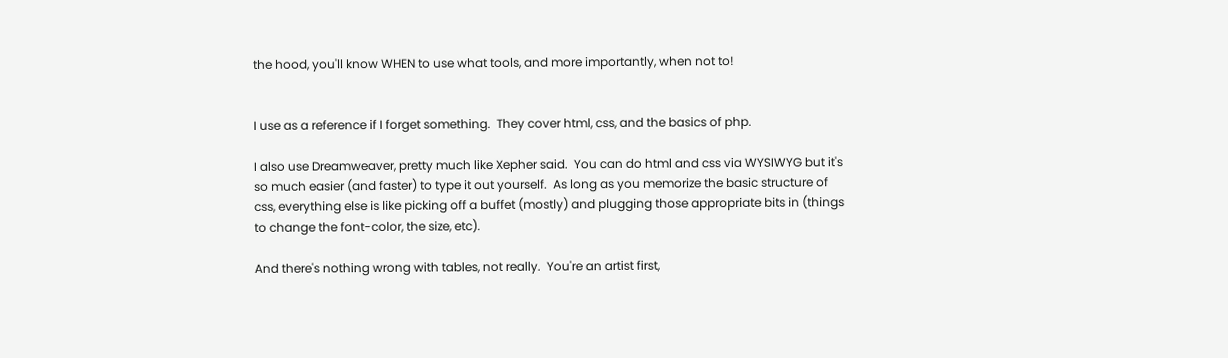the hood, you'll know WHEN to use what tools, and more importantly, when not to!


I use as a reference if I forget something.  They cover html, css, and the basics of php.

I also use Dreamweaver, pretty much like Xepher said.  You can do html and css via WYSIWYG but it's so much easier (and faster) to type it out yourself.  As long as you memorize the basic structure of css, everything else is like picking off a buffet (mostly) and plugging those appropriate bits in (things to change the font-color, the size, etc).

And there's nothing wrong with tables, not really.  You're an artist first,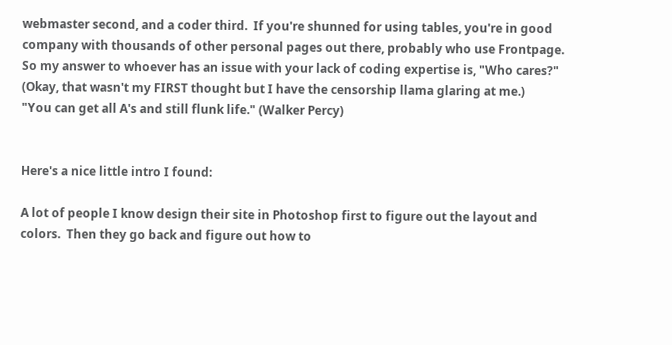webmaster second, and a coder third.  If you're shunned for using tables, you're in good company with thousands of other personal pages out there, probably who use Frontpage.  So my answer to whoever has an issue with your lack of coding expertise is, "Who cares?"  (Okay, that wasn't my FIRST thought but I have the censorship llama glaring at me.)
"You can get all A's and still flunk life." (Walker Percy)


Here's a nice little intro I found:

A lot of people I know design their site in Photoshop first to figure out the layout and colors.  Then they go back and figure out how to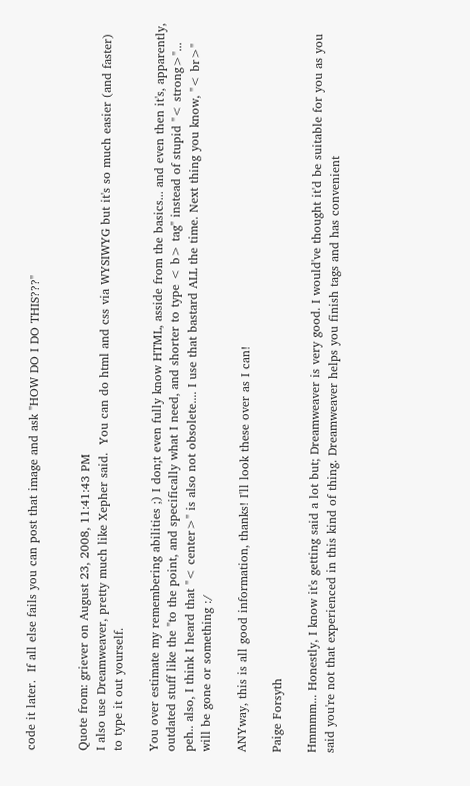code it later.  If all else fails you can post that image and ask "HOW DO I DO THIS???"


Quote from: griever on August 23, 2008, 11:41:43 PM
I also use Dreamweaver, pretty much like Xepher said.  You can do html and css via WYSIWYG but it's so much easier (and faster) to type it out yourself.

You over estimate my remembering abilities ;) I don;t even fully know HTML, asside from the basics... and even then it's, apparently, outdated stuff like the "to the point, and specifically what I need, and shorter to type < b> tag" instead of stupid "< strong>"... peh.. also, I think I heard that "< center>" is also not obsolete.... I use that bastard ALL the time. Next thing you know, "< br>" will be gone or something :/

ANYway, this is all good information, thanks! I'll look these over as I can!

Paige Forsyth

Hmmmm... Honestly, I know it's getting said a lot but; Dreamweaver is very good. I would've thought it'd be suitable for you as you said you're not that experienced in this kind of thing. Dreamweaver helps you finish tags and has convenient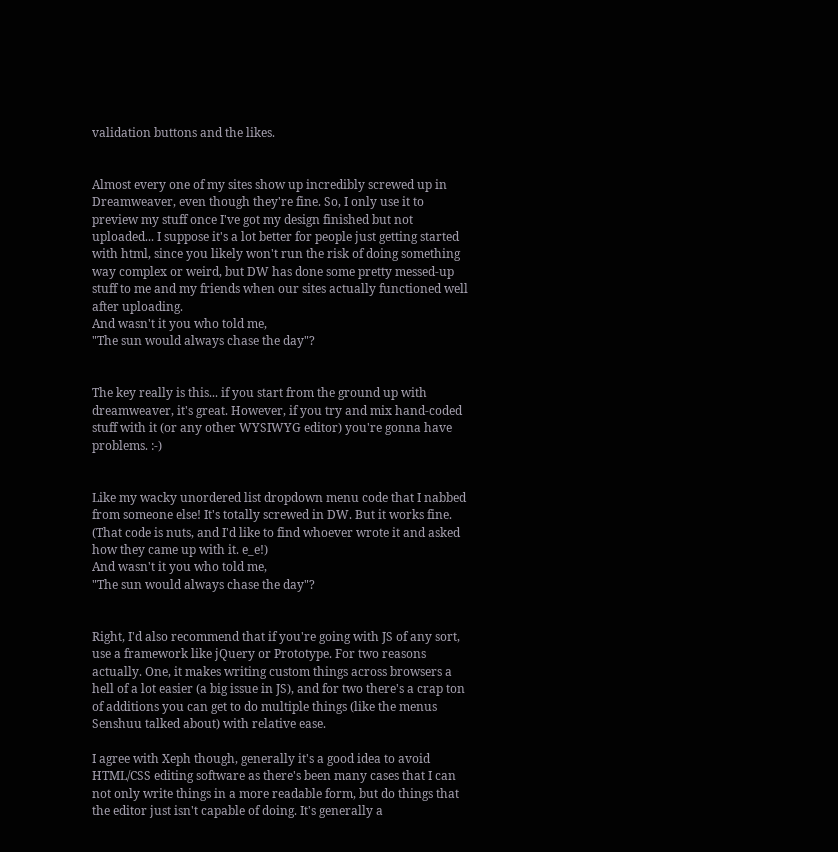validation buttons and the likes.


Almost every one of my sites show up incredibly screwed up in Dreamweaver, even though they're fine. So, I only use it to preview my stuff once I've got my design finished but not uploaded... I suppose it's a lot better for people just getting started with html, since you likely won't run the risk of doing something way complex or weird, but DW has done some pretty messed-up stuff to me and my friends when our sites actually functioned well after uploading.
And wasn't it you who told me,
"The sun would always chase the day"?


The key really is this... if you start from the ground up with dreamweaver, it's great. However, if you try and mix hand-coded stuff with it (or any other WYSIWYG editor) you're gonna have problems. :-)


Like my wacky unordered list dropdown menu code that I nabbed from someone else! It's totally screwed in DW. But it works fine.
(That code is nuts, and I'd like to find whoever wrote it and asked how they came up with it. e_e!)
And wasn't it you who told me,
"The sun would always chase the day"?


Right, I'd also recommend that if you're going with JS of any sort, use a framework like jQuery or Prototype. For two reasons actually. One, it makes writing custom things across browsers a hell of a lot easier (a big issue in JS), and for two there's a crap ton of additions you can get to do multiple things (like the menus Senshuu talked about) with relative ease.

I agree with Xeph though, generally it's a good idea to avoid HTML/CSS editing software as there's been many cases that I can not only write things in a more readable form, but do things that the editor just isn't capable of doing. It's generally a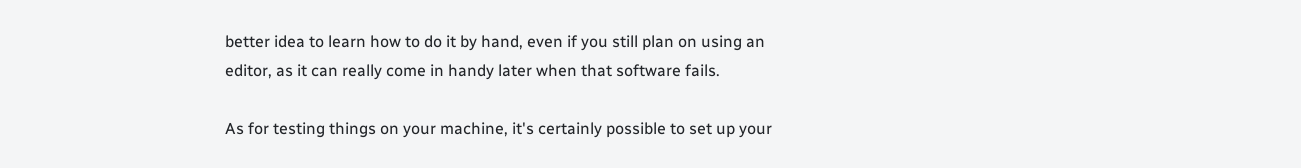better idea to learn how to do it by hand, even if you still plan on using an editor, as it can really come in handy later when that software fails.

As for testing things on your machine, it's certainly possible to set up your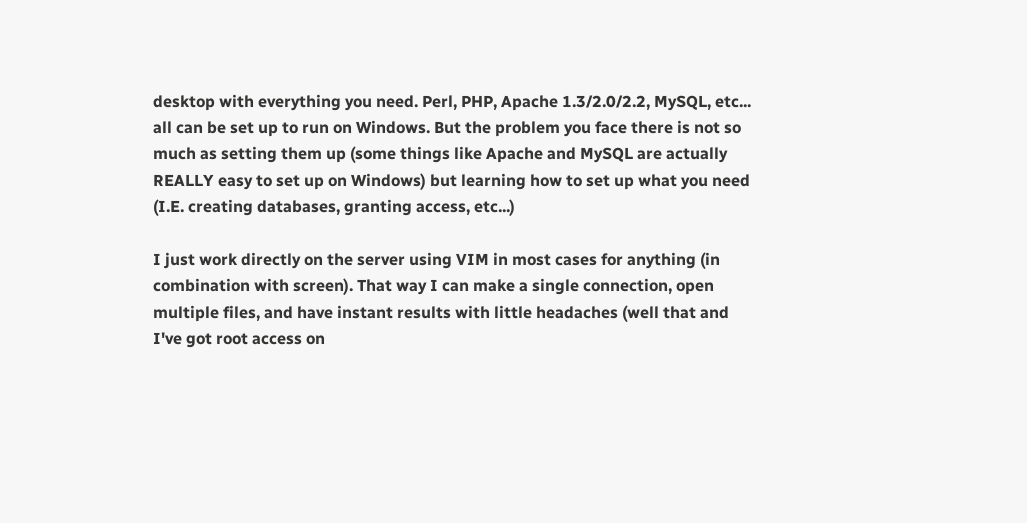desktop with everything you need. Perl, PHP, Apache 1.3/2.0/2.2, MySQL, etc... all can be set up to run on Windows. But the problem you face there is not so much as setting them up (some things like Apache and MySQL are actually REALLY easy to set up on Windows) but learning how to set up what you need (I.E. creating databases, granting access, etc...)

I just work directly on the server using VIM in most cases for anything (in combination with screen). That way I can make a single connection, open multiple files, and have instant results with little headaches (well that and I've got root access on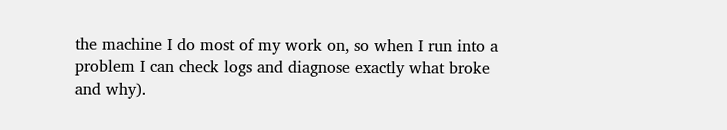the machine I do most of my work on, so when I run into a problem I can check logs and diagnose exactly what broke and why).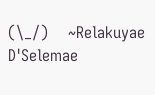(\_/)    ~Relakuyae D'Selemae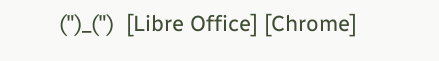(")_(")  [Libre Office] [Chrome]